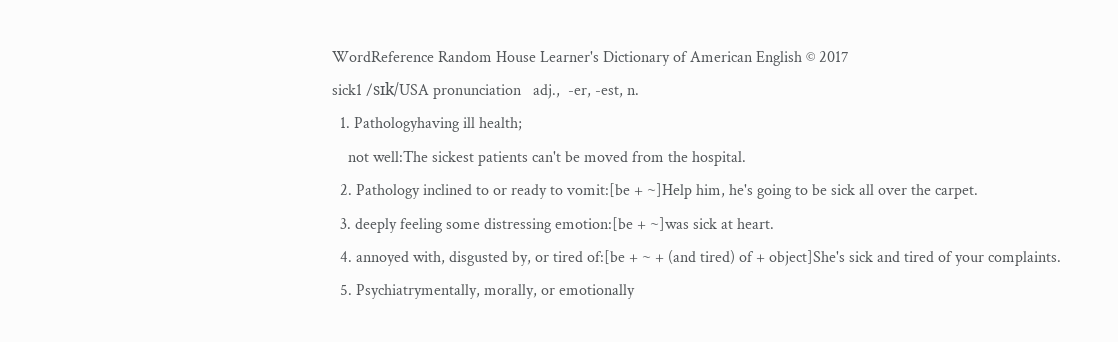WordReference Random House Learner's Dictionary of American English © 2017
sick1 /sɪk/USA pronunciation   adj.,  -er, -est, n.
  1. Pathologyhaving ill health;
    not well:The sickest patients can't be moved from the hospital.
  2. Pathology inclined to or ready to vomit:[be + ~]Help him, he's going to be sick all over the carpet.
  3. deeply feeling some distressing emotion:[be + ~]was sick at heart.
  4. annoyed with, disgusted by, or tired of:[be + ~ + (and tired) of + object]She's sick and tired of your complaints.
  5. Psychiatrymentally, morally, or emotionally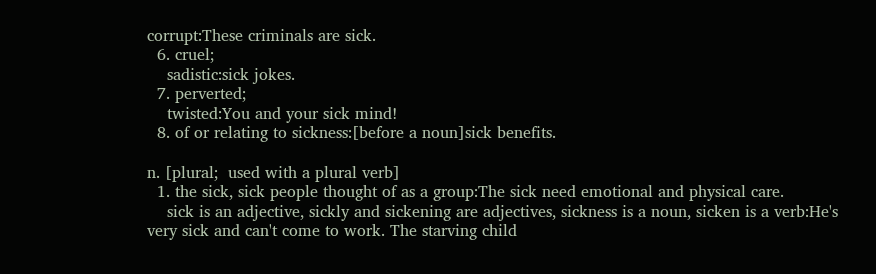corrupt:These criminals are sick.
  6. cruel;
    sadistic:sick jokes.
  7. perverted;
    twisted:You and your sick mind!
  8. of or relating to sickness:[before a noun]sick benefits.

n. [plural;  used with a plural verb]
  1. the sick, sick people thought of as a group:The sick need emotional and physical care.
    sick is an adjective, sickly and sickening are adjectives, sickness is a noun, sicken is a verb:He's very sick and can't come to work. The starving child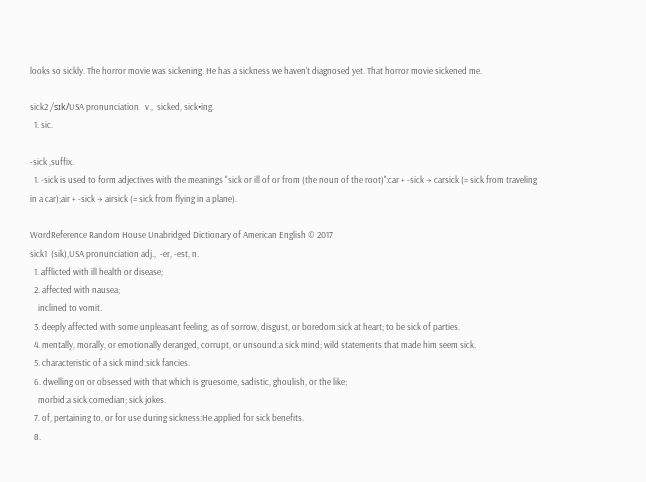looks so sickly. The horror movie was sickening. He has a sickness we haven't diagnosed yet. That horror movie sickened me.

sick2 /sɪk/USA pronunciation   v.,  sicked, sick•ing.
  1. sic.

-sick ,suffix.
  1. -sick is used to form adjectives with the meanings "sick or ill of or from (the noun of the root)'':car + -sick → carsick (= sick from traveling in a car);air + -sick → airsick (= sick from flying in a plane).

WordReference Random House Unabridged Dictionary of American English © 2017
sick1  (sik),USA pronunciation adj.,  -er, -est, n.
  1. afflicted with ill health or disease;
  2. affected with nausea;
    inclined to vomit.
  3. deeply affected with some unpleasant feeling, as of sorrow, disgust, or boredom:sick at heart; to be sick of parties.
  4. mentally, morally, or emotionally deranged, corrupt, or unsound:a sick mind; wild statements that made him seem sick.
  5. characteristic of a sick mind:sick fancies.
  6. dwelling on or obsessed with that which is gruesome, sadistic, ghoulish, or the like;
    morbid:a sick comedian; sick jokes.
  7. of, pertaining to, or for use during sickness:He applied for sick benefits.
  8.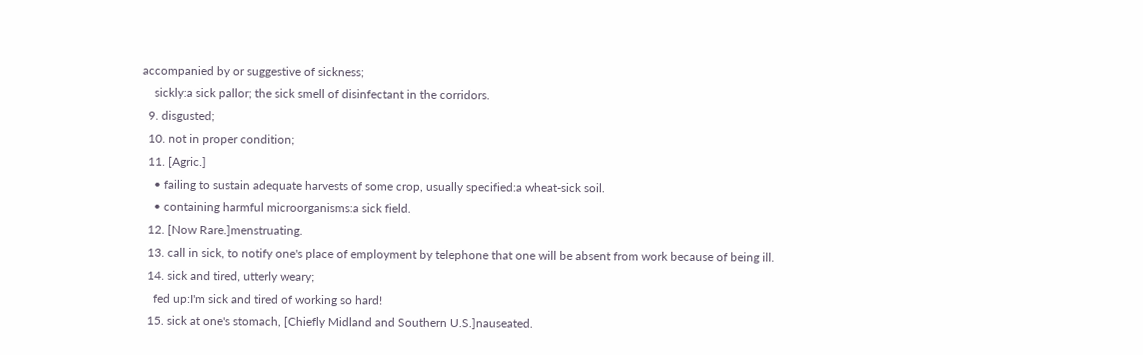accompanied by or suggestive of sickness;
    sickly:a sick pallor; the sick smell of disinfectant in the corridors.
  9. disgusted;
  10. not in proper condition;
  11. [Agric.]
    • failing to sustain adequate harvests of some crop, usually specified:a wheat-sick soil.
    • containing harmful microorganisms:a sick field.
  12. [Now Rare.]menstruating.
  13. call in sick, to notify one's place of employment by telephone that one will be absent from work because of being ill.
  14. sick and tired, utterly weary;
    fed up:I'm sick and tired of working so hard!
  15. sick at one's stomach, [Chiefly Midland and Southern U.S.]nauseated.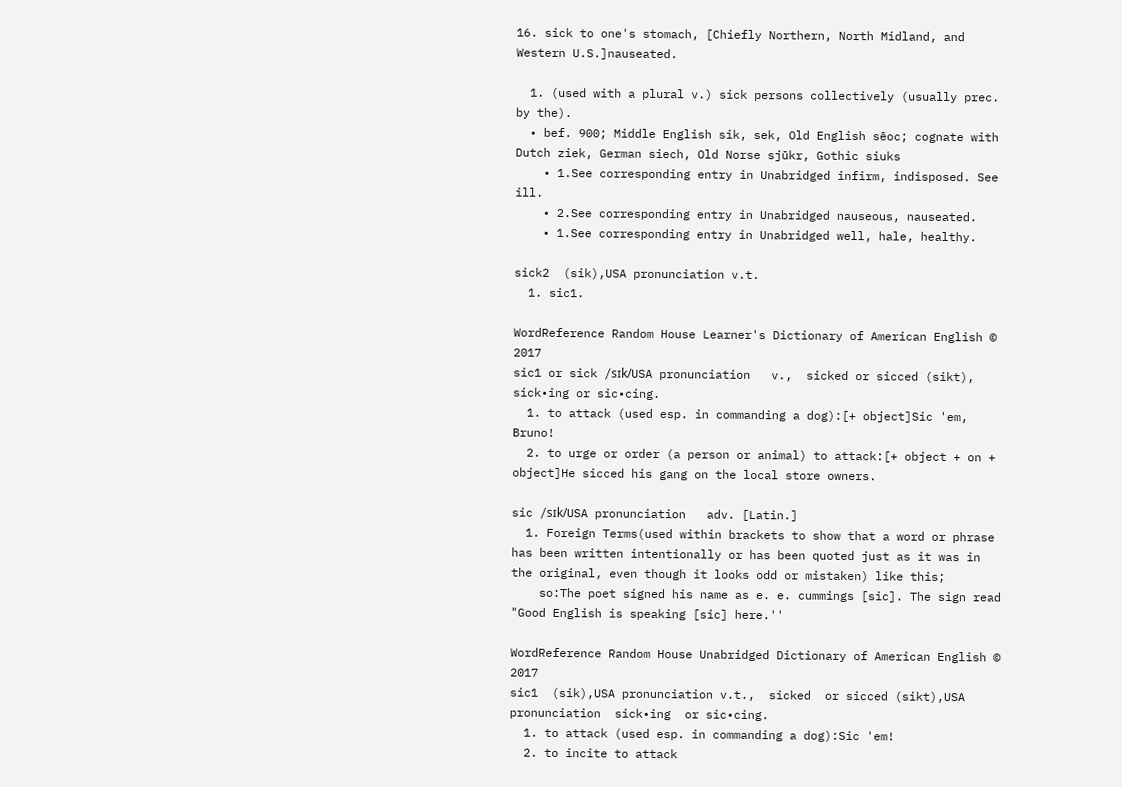16. sick to one's stomach, [Chiefly Northern, North Midland, and Western U.S.]nauseated.

  1. (used with a plural v.) sick persons collectively (usually prec. by the).
  • bef. 900; Middle English sik, sek, Old English sēoc; cognate with Dutch ziek, German siech, Old Norse sjūkr, Gothic siuks
    • 1.See corresponding entry in Unabridged infirm, indisposed. See  ill.
    • 2.See corresponding entry in Unabridged nauseous, nauseated.
    • 1.See corresponding entry in Unabridged well, hale, healthy.

sick2  (sik),USA pronunciation v.t.
  1. sic1.

WordReference Random House Learner's Dictionary of American English © 2017
sic1 or sick /sɪk/USA pronunciation   v.,  sicked or sicced (sikt), sick•ing or sic•cing.
  1. to attack (used esp. in commanding a dog):[+ object]Sic 'em, Bruno!
  2. to urge or order (a person or animal) to attack:[+ object + on + object]He sicced his gang on the local store owners.

sic /sɪk/USA pronunciation   adv. [Latin.]
  1. Foreign Terms(used within brackets to show that a word or phrase has been written intentionally or has been quoted just as it was in the original, even though it looks odd or mistaken) like this;
    so:The poet signed his name as e. e. cummings [sic]. The sign read "Good English is speaking [sic] here.''

WordReference Random House Unabridged Dictionary of American English © 2017
sic1  (sik),USA pronunciation v.t.,  sicked  or sicced (sikt),USA pronunciation  sick•ing  or sic•cing.
  1. to attack (used esp. in commanding a dog):Sic 'em!
  2. to incite to attack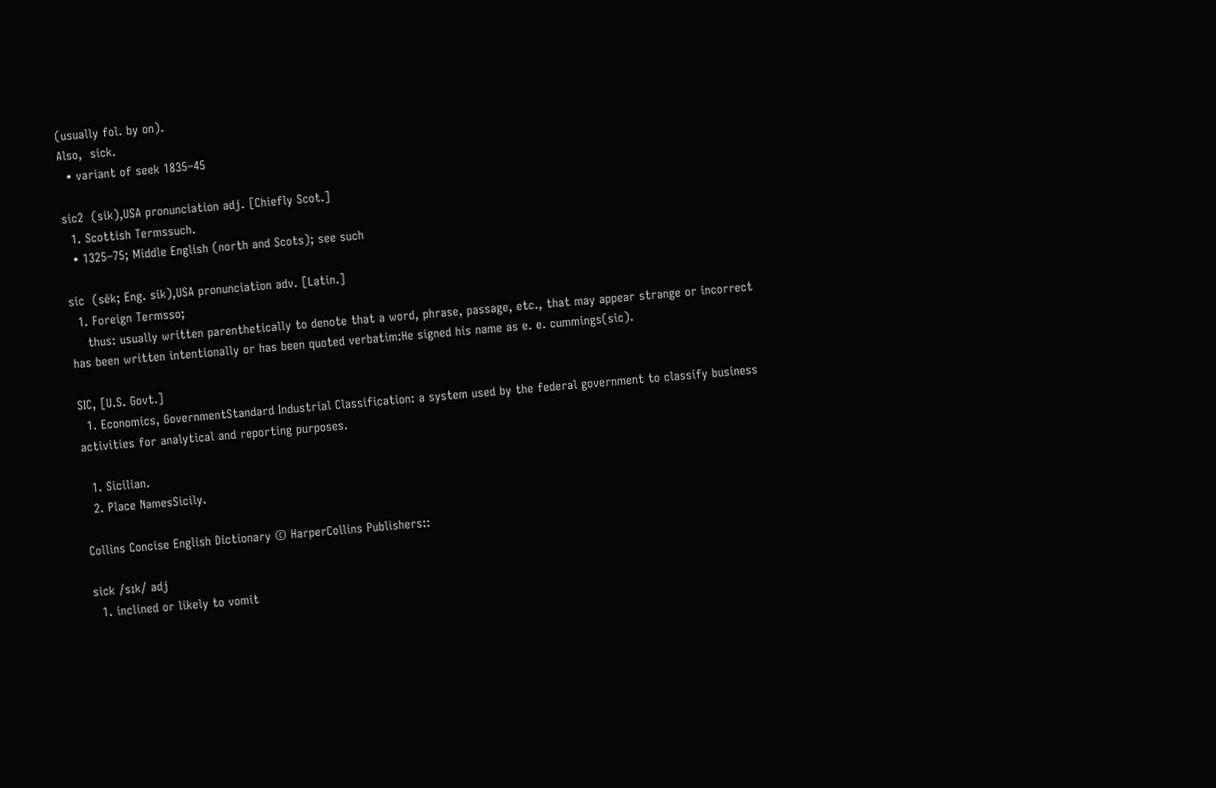(usually fol. by on).
Also,  sick.
  • variant of seek 1835–45

sic2  (sik),USA pronunciation adj. [Chiefly Scot.]
  1. Scottish Termssuch.
  • 1325–75; Middle English (north and Scots); see such

sic  (sēk; Eng. sik),USA pronunciation adv. [Latin.]
  1. Foreign Termsso;
    thus: usually written parenthetically to denote that a word, phrase, passage, etc., that may appear strange or incorrect has been written intentionally or has been quoted verbatim:He signed his name as e. e. cummings(sic).

SIC, [U.S. Govt.]
  1. Economics, GovernmentStandard Industrial Classification: a system used by the federal government to classify business activities for analytical and reporting purposes.

  1. Sicilian.
  2. Place NamesSicily.

Collins Concise English Dictionary © HarperCollins Publishers::

sick /sɪk/ adj
  1. inclined or likely to vomit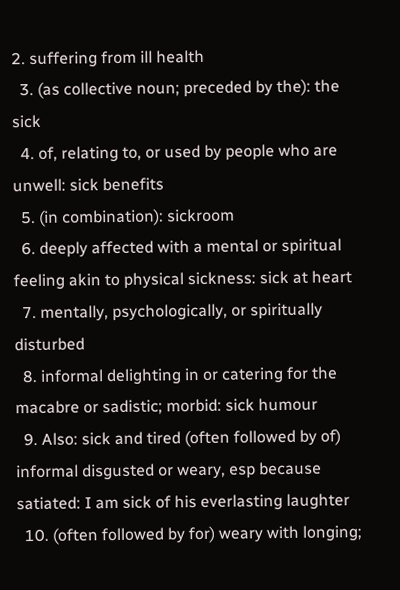2. suffering from ill health
  3. (as collective noun; preceded by the): the sick
  4. of, relating to, or used by people who are unwell: sick benefits
  5. (in combination): sickroom
  6. deeply affected with a mental or spiritual feeling akin to physical sickness: sick at heart
  7. mentally, psychologically, or spiritually disturbed
  8. informal delighting in or catering for the macabre or sadistic; morbid: sick humour
  9. Also: sick and tired (often followed by of) informal disgusted or weary, esp because satiated: I am sick of his everlasting laughter
  10. (often followed by for) weary with longing;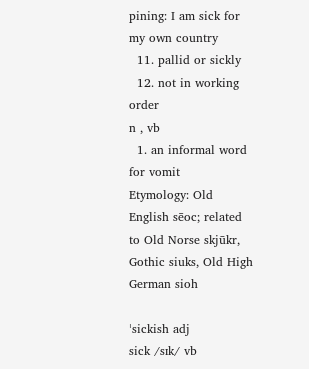pining: I am sick for my own country
  11. pallid or sickly
  12. not in working order
n , vb
  1. an informal word for vomit
Etymology: Old English sēoc; related to Old Norse skjūkr, Gothic siuks, Old High German sioh

ˈsickish adj
sick /sɪk/ vb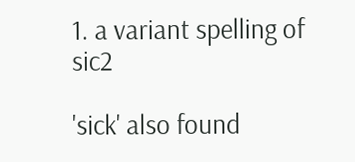1. a variant spelling of sic2

'sick' also found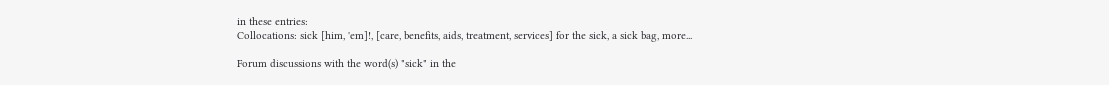in these entries:
Collocations: sick [him, 'em]!, [care, benefits, aids, treatment, services] for the sick, a sick bag, more...

Forum discussions with the word(s) "sick" in the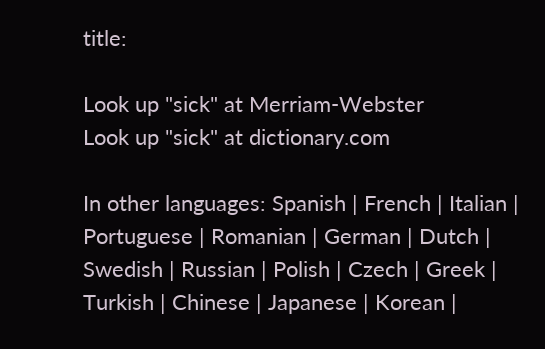title:

Look up "sick" at Merriam-Webster
Look up "sick" at dictionary.com

In other languages: Spanish | French | Italian | Portuguese | Romanian | German | Dutch | Swedish | Russian | Polish | Czech | Greek | Turkish | Chinese | Japanese | Korean |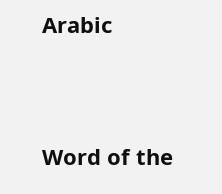Arabic


Word of the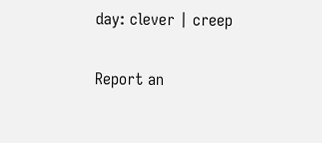day: clever | creep


Report an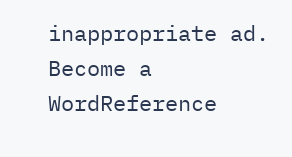inappropriate ad.
Become a WordReference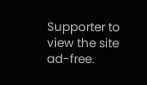Supporter to view the site ad-free.